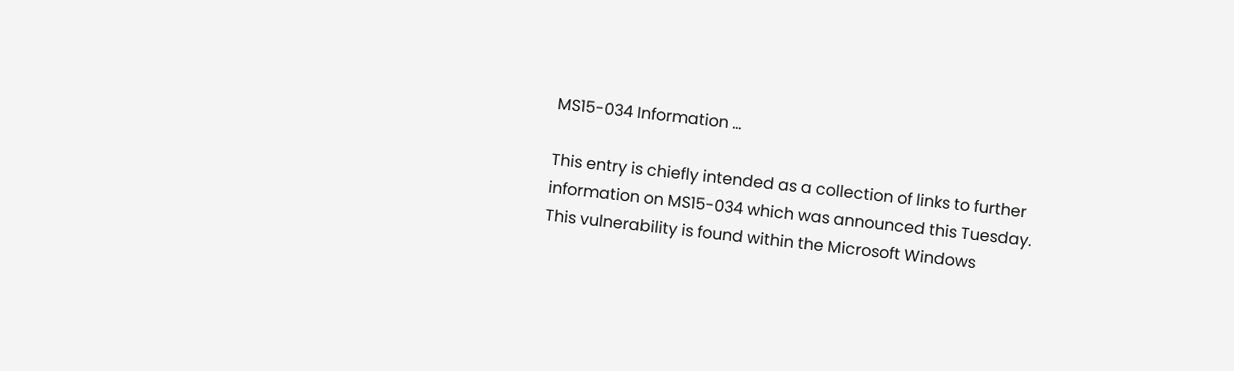MS15-034 Information …

This entry is chiefly intended as a collection of links to further information on MS15-034 which was announced this Tuesday. This vulnerability is found within the Microsoft Windows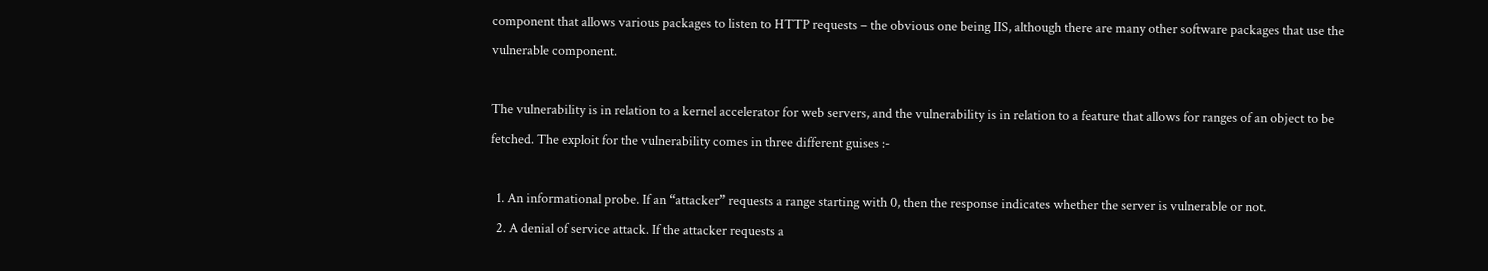component that allows various packages to listen to HTTP requests – the obvious one being IIS, although there are many other software packages that use the vulnerable component.

The vulnerability is in relation to a kernel accelerator for web servers, and the vulnerability is in relation to a feature that allows for ranges of an object to be fetched. The exploit for the vulnerability comes in three different guises :-

  1. An informational probe. If an “attacker” requests a range starting with 0, then the response indicates whether the server is vulnerable or not.
  2. A denial of service attack. If the attacker requests a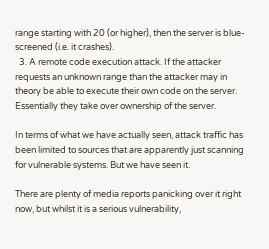range starting with 20 (or higher), then the server is blue-screened (i.e. it crashes).
  3. A remote code execution attack. If the attacker requests an unknown range than the attacker may in theory be able to execute their own code on the server. Essentially they take over ownership of the server.

In terms of what we have actually seen, attack traffic has been limited to sources that are apparently just scanning for vulnerable systems. But we have seen it.

There are plenty of media reports panicking over it right now, but whilst it is a serious vulnerability,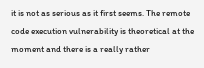it is not as serious as it first seems. The remote code execution vulnerability is theoretical at the moment and there is a really rather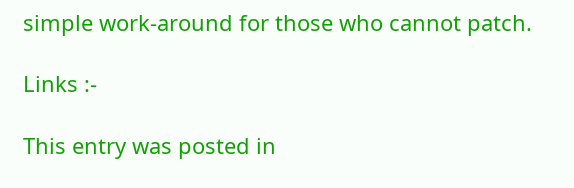simple work-around for those who cannot patch.

Links :-

This entry was posted in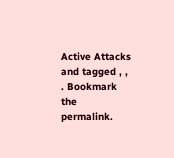Active Attacks and tagged , , . Bookmark the permalink.